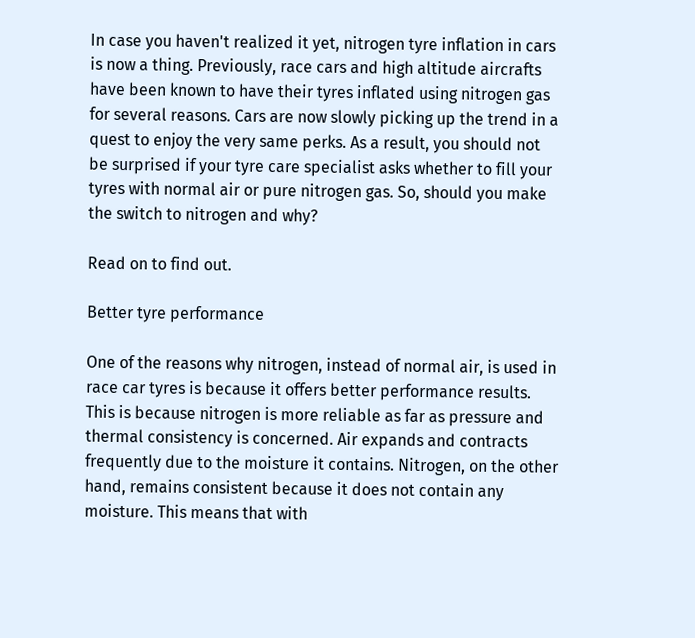In case you haven't realized it yet, nitrogen tyre inflation in cars is now a thing. Previously, race cars and high altitude aircrafts have been known to have their tyres inflated using nitrogen gas for several reasons. Cars are now slowly picking up the trend in a quest to enjoy the very same perks. As a result, you should not be surprised if your tyre care specialist asks whether to fill your tyres with normal air or pure nitrogen gas. So, should you make the switch to nitrogen and why?

Read on to find out.

Better tyre performance

One of the reasons why nitrogen, instead of normal air, is used in race car tyres is because it offers better performance results. This is because nitrogen is more reliable as far as pressure and thermal consistency is concerned. Air expands and contracts frequently due to the moisture it contains. Nitrogen, on the other hand, remains consistent because it does not contain any moisture. This means that with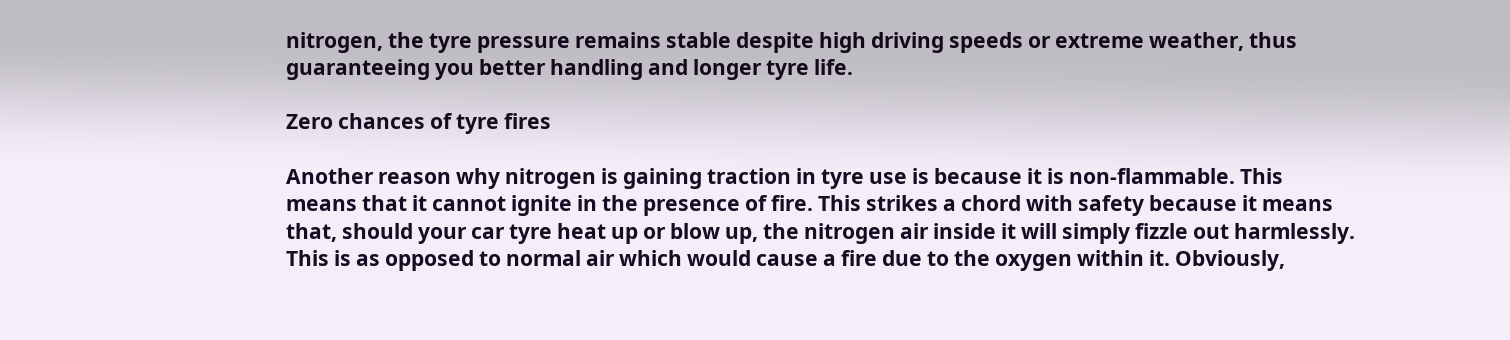nitrogen, the tyre pressure remains stable despite high driving speeds or extreme weather, thus guaranteeing you better handling and longer tyre life.

Zero chances of tyre fires

Another reason why nitrogen is gaining traction in tyre use is because it is non-flammable. This means that it cannot ignite in the presence of fire. This strikes a chord with safety because it means that, should your car tyre heat up or blow up, the nitrogen air inside it will simply fizzle out harmlessly. This is as opposed to normal air which would cause a fire due to the oxygen within it. Obviously,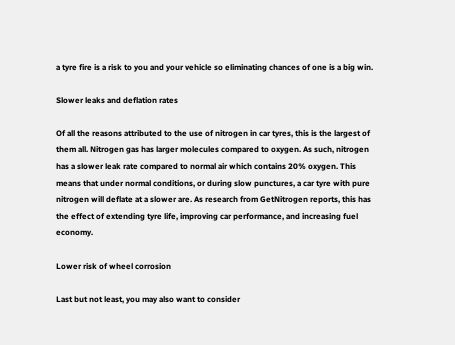a tyre fire is a risk to you and your vehicle so eliminating chances of one is a big win.

Slower leaks and deflation rates

Of all the reasons attributed to the use of nitrogen in car tyres, this is the largest of them all. Nitrogen gas has larger molecules compared to oxygen. As such, nitrogen has a slower leak rate compared to normal air which contains 20% oxygen. This means that under normal conditions, or during slow punctures, a car tyre with pure nitrogen will deflate at a slower are. As research from GetNitrogen reports, this has the effect of extending tyre life, improving car performance, and increasing fuel economy.

Lower risk of wheel corrosion

Last but not least, you may also want to consider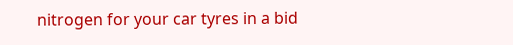nitrogen for your car tyres in a bid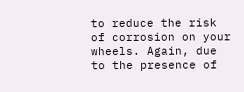to reduce the risk of corrosion on your wheels. Again, due to the presence of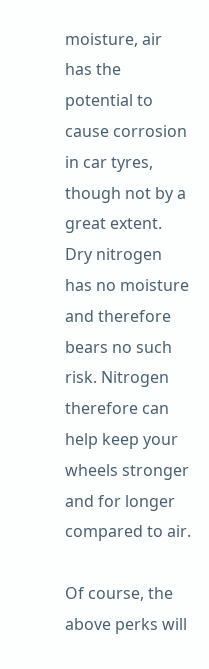moisture, air has the potential to cause corrosion in car tyres, though not by a great extent. Dry nitrogen has no moisture and therefore bears no such risk. Nitrogen therefore can help keep your wheels stronger and for longer compared to air.

Of course, the above perks will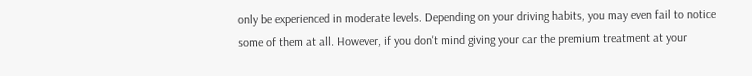only be experienced in moderate levels. Depending on your driving habits, you may even fail to notice some of them at all. However, if you don't mind giving your car the premium treatment at your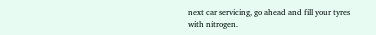next car servicing, go ahead and fill your tyres with nitrogen.